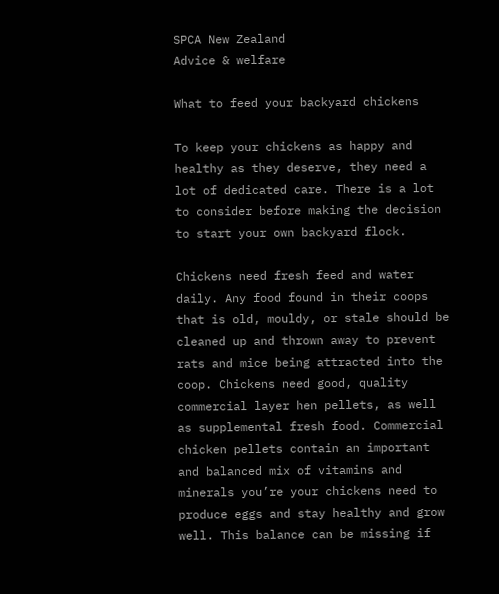SPCA New Zealand
Advice & welfare

What to feed your backyard chickens

To keep your chickens as happy and healthy as they deserve, they need a lot of dedicated care. There is a lot to consider before making the decision to start your own backyard flock.

Chickens need fresh feed and water daily. Any food found in their coops that is old, mouldy, or stale should be cleaned up and thrown away to prevent rats and mice being attracted into the coop. Chickens need good, quality commercial layer hen pellets, as well as supplemental fresh food. Commercial chicken pellets contain an important and balanced mix of vitamins and minerals you’re your chickens need to produce eggs and stay healthy and grow well. This balance can be missing if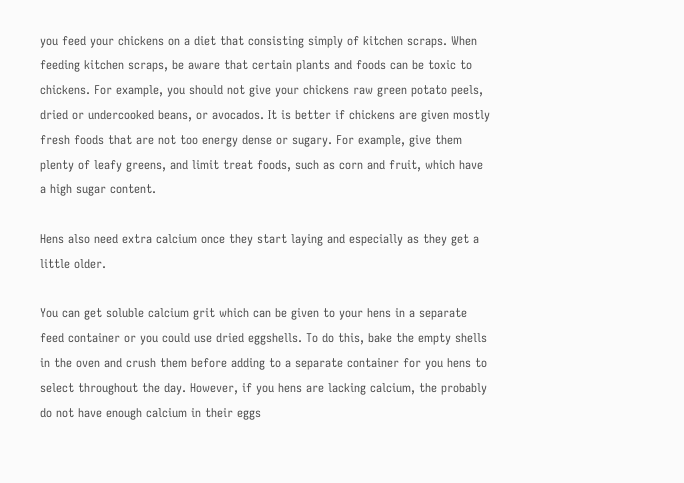you feed your chickens on a diet that consisting simply of kitchen scraps. When feeding kitchen scraps, be aware that certain plants and foods can be toxic to chickens. For example, you should not give your chickens raw green potato peels, dried or undercooked beans, or avocados. It is better if chickens are given mostly fresh foods that are not too energy dense or sugary. For example, give them plenty of leafy greens, and limit treat foods, such as corn and fruit, which have a high sugar content.

Hens also need extra calcium once they start laying and especially as they get a little older.

You can get soluble calcium grit which can be given to your hens in a separate feed container or you could use dried eggshells. To do this, bake the empty shells in the oven and crush them before adding to a separate container for you hens to select throughout the day. However, if you hens are lacking calcium, the probably do not have enough calcium in their eggs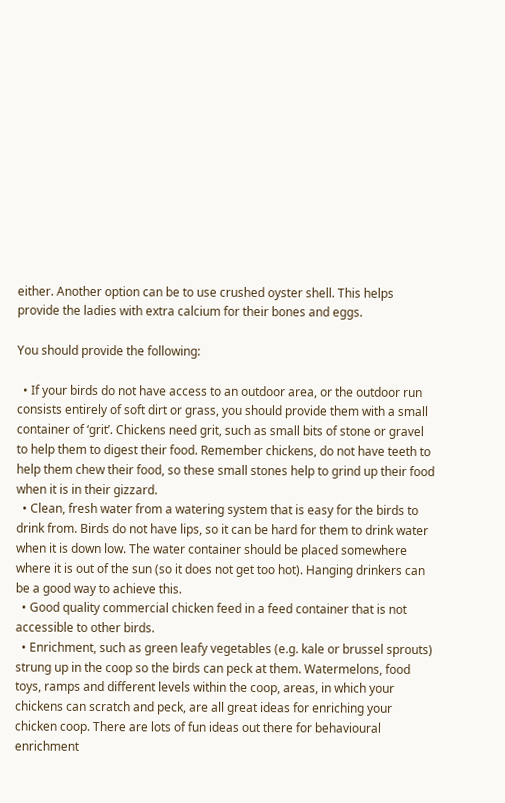either. Another option can be to use crushed oyster shell. This helps provide the ladies with extra calcium for their bones and eggs.

You should provide the following:

  • If your birds do not have access to an outdoor area, or the outdoor run consists entirely of soft dirt or grass, you should provide them with a small container of ‘grit’. Chickens need grit, such as small bits of stone or gravel to help them to digest their food. Remember chickens, do not have teeth to help them chew their food, so these small stones help to grind up their food when it is in their gizzard.
  • Clean, fresh water from a watering system that is easy for the birds to drink from. Birds do not have lips, so it can be hard for them to drink water when it is down low. The water container should be placed somewhere where it is out of the sun (so it does not get too hot). Hanging drinkers can be a good way to achieve this.
  • Good quality commercial chicken feed in a feed container that is not accessible to other birds.
  • Enrichment, such as green leafy vegetables (e.g. kale or brussel sprouts) strung up in the coop so the birds can peck at them. Watermelons, food toys, ramps and different levels within the coop, areas, in which your chickens can scratch and peck, are all great ideas for enriching your chicken coop. There are lots of fun ideas out there for behavioural enrichment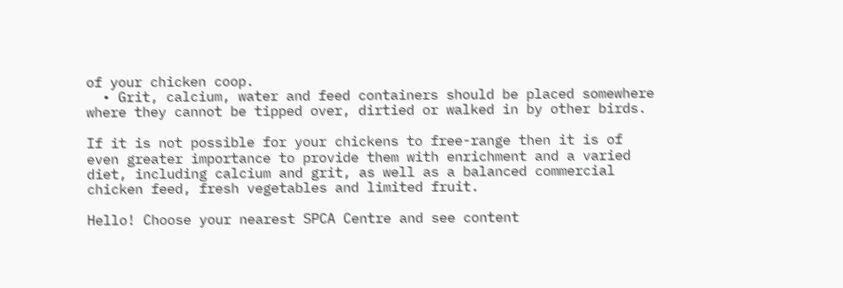of your chicken coop.
  • Grit, calcium, water and feed containers should be placed somewhere where they cannot be tipped over, dirtied or walked in by other birds.

If it is not possible for your chickens to free-range then it is of even greater importance to provide them with enrichment and a varied diet, including calcium and grit, as well as a balanced commercial chicken feed, fresh vegetables and limited fruit.

Hello! Choose your nearest SPCA Centre and see content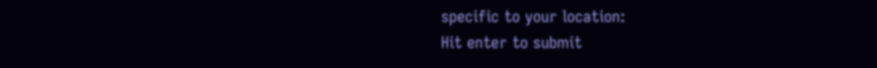specific to your location:
Hit enter to submit